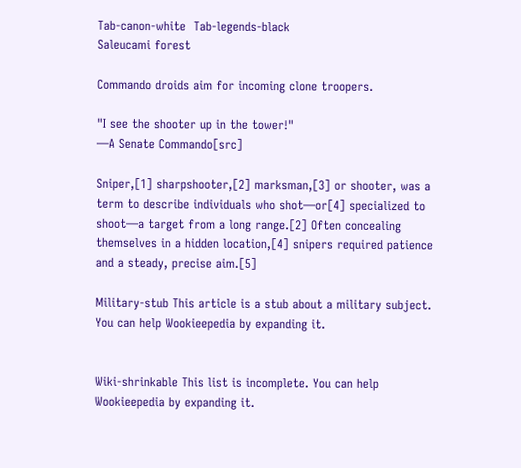Tab-canon-white  Tab-legends-black
Saleucami forest

Commando droids aim for incoming clone troopers.

"I see the shooter up in the tower!"
―A Senate Commando[src]

Sniper,[1] sharpshooter,[2] marksman,[3] or shooter, was a term to describe individuals who shot—or[4] specialized to shoot—a target from a long range.[2] Often concealing themselves in a hidden location,[4] snipers required patience and a steady, precise aim.[5]

Military-stub This article is a stub about a military subject. You can help Wookieepedia by expanding it.


Wiki-shrinkable This list is incomplete. You can help Wookieepedia by expanding it.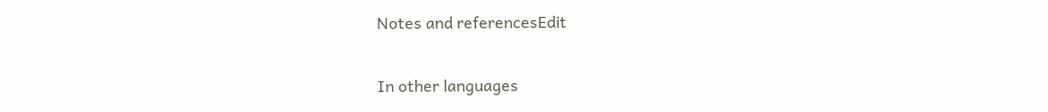Notes and referencesEdit

In other languages